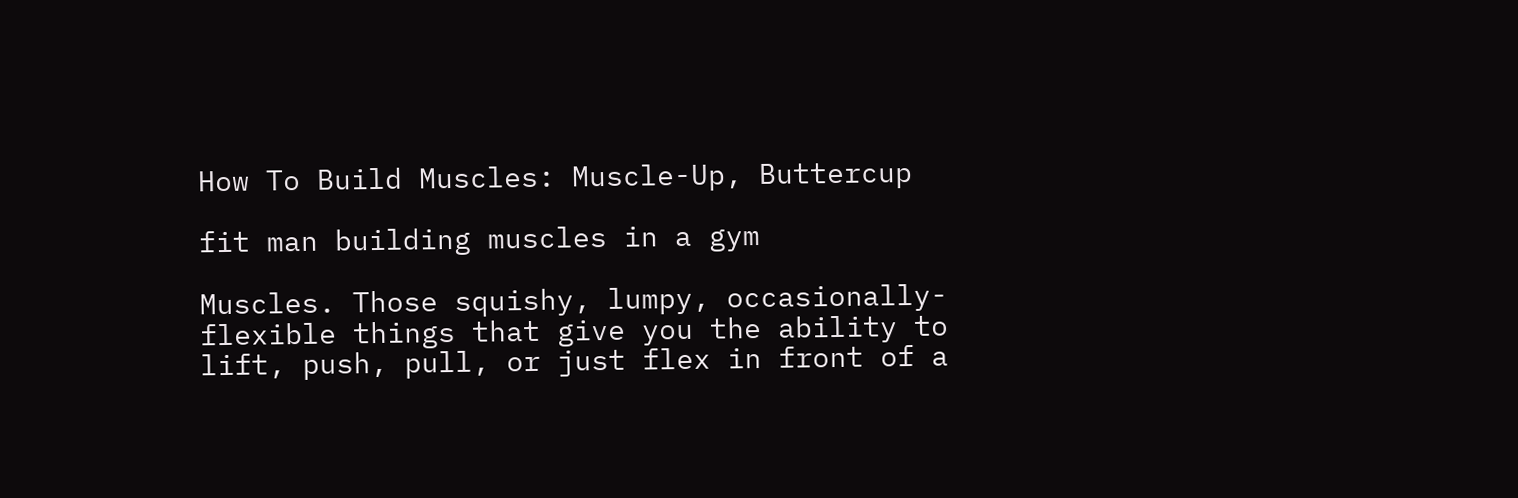How To Build Muscles: Muscle-Up, Buttercup

fit man building muscles in a gym

Muscles. Those squishy, lumpy, occasionally-flexible things that give you the ability to lift, push, pull, or just flex in front of a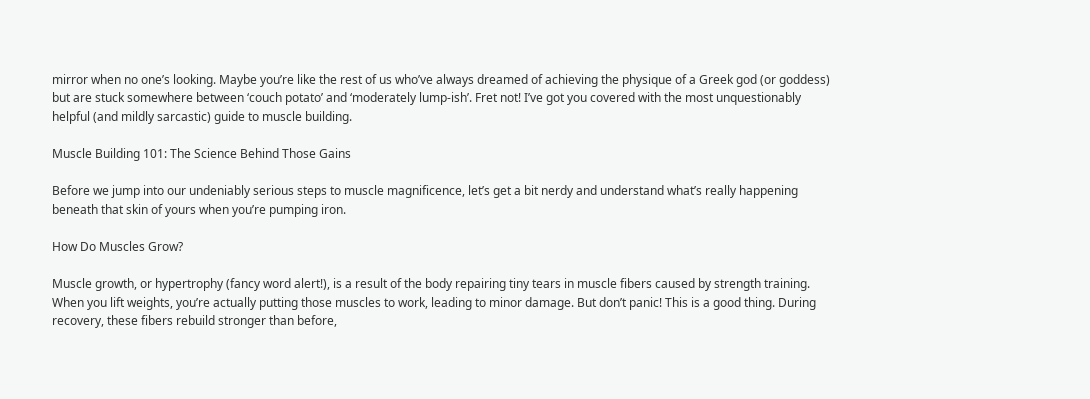mirror when no one’s looking. Maybe you’re like the rest of us who’ve always dreamed of achieving the physique of a Greek god (or goddess) but are stuck somewhere between ‘couch potato’ and ‘moderately lump-ish’. Fret not! I’ve got you covered with the most unquestionably helpful (and mildly sarcastic) guide to muscle building.

Muscle Building 101: The Science Behind Those Gains

Before we jump into our undeniably serious steps to muscle magnificence, let’s get a bit nerdy and understand what’s really happening beneath that skin of yours when you’re pumping iron.

How Do Muscles Grow?

Muscle growth, or hypertrophy (fancy word alert!), is a result of the body repairing tiny tears in muscle fibers caused by strength training. When you lift weights, you’re actually putting those muscles to work, leading to minor damage. But don’t panic! This is a good thing. During recovery, these fibers rebuild stronger than before,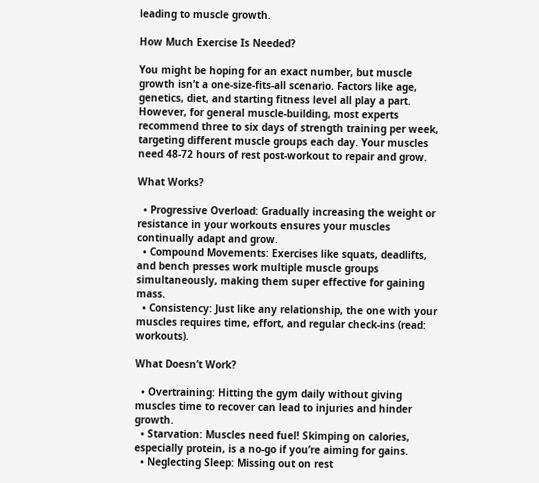leading to muscle growth.

How Much Exercise Is Needed?

You might be hoping for an exact number, but muscle growth isn’t a one-size-fits-all scenario. Factors like age, genetics, diet, and starting fitness level all play a part. However, for general muscle-building, most experts recommend three to six days of strength training per week, targeting different muscle groups each day. Your muscles need 48-72 hours of rest post-workout to repair and grow.

What Works?

  • Progressive Overload: Gradually increasing the weight or resistance in your workouts ensures your muscles continually adapt and grow.
  • Compound Movements: Exercises like squats, deadlifts, and bench presses work multiple muscle groups simultaneously, making them super effective for gaining mass.
  • Consistency: Just like any relationship, the one with your muscles requires time, effort, and regular check-ins (read: workouts).

What Doesn’t Work?

  • Overtraining: Hitting the gym daily without giving muscles time to recover can lead to injuries and hinder growth.
  • Starvation: Muscles need fuel! Skimping on calories, especially protein, is a no-go if you’re aiming for gains.
  • Neglecting Sleep: Missing out on rest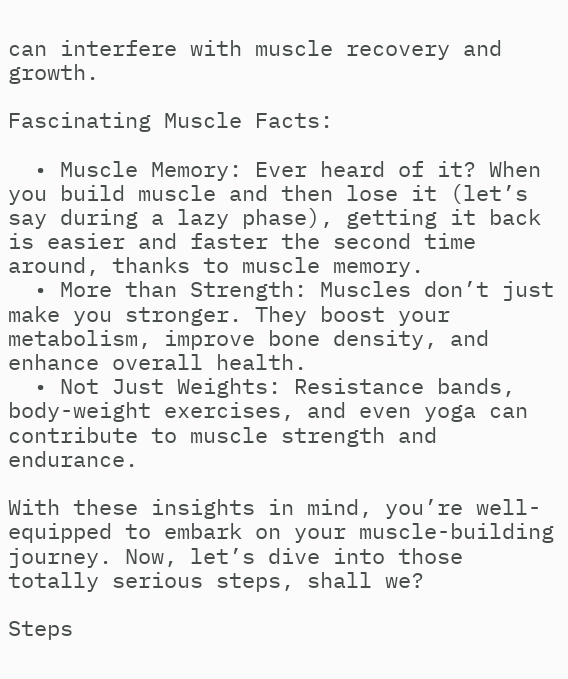can interfere with muscle recovery and growth.

Fascinating Muscle Facts:

  • Muscle Memory: Ever heard of it? When you build muscle and then lose it (let’s say during a lazy phase), getting it back is easier and faster the second time around, thanks to muscle memory.
  • More than Strength: Muscles don’t just make you stronger. They boost your metabolism, improve bone density, and enhance overall health.
  • Not Just Weights: Resistance bands, body-weight exercises, and even yoga can contribute to muscle strength and endurance.

With these insights in mind, you’re well-equipped to embark on your muscle-building journey. Now, let’s dive into those totally serious steps, shall we?

Steps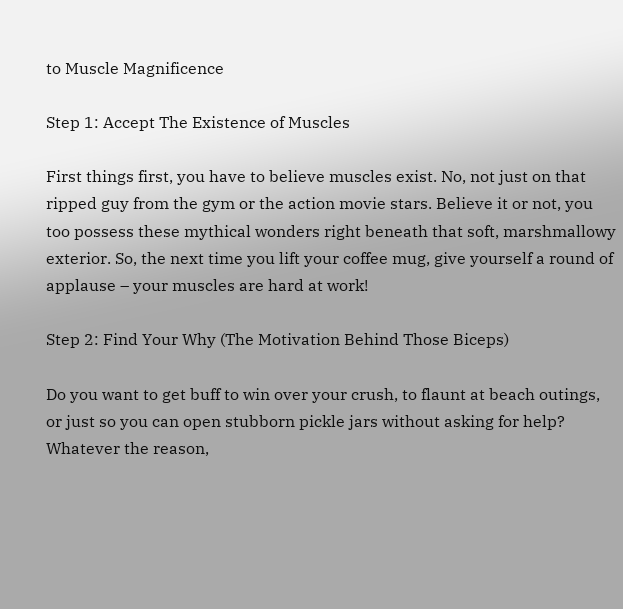to Muscle Magnificence

Step 1: Accept The Existence of Muscles

First things first, you have to believe muscles exist. No, not just on that ripped guy from the gym or the action movie stars. Believe it or not, you too possess these mythical wonders right beneath that soft, marshmallowy exterior. So, the next time you lift your coffee mug, give yourself a round of applause – your muscles are hard at work!

Step 2: Find Your Why (The Motivation Behind Those Biceps)

Do you want to get buff to win over your crush, to flaunt at beach outings, or just so you can open stubborn pickle jars without asking for help? Whatever the reason,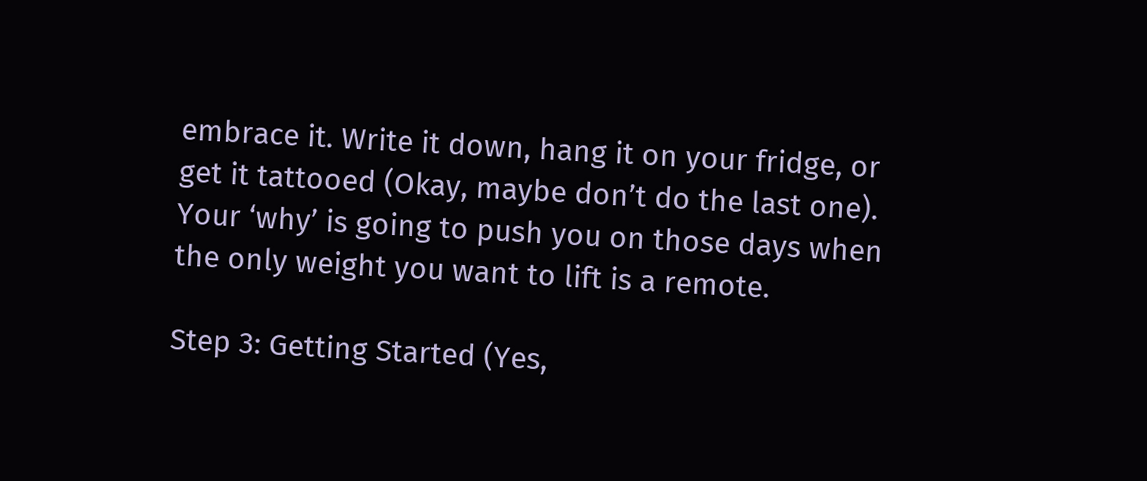embrace it. Write it down, hang it on your fridge, or get it tattooed (Okay, maybe don’t do the last one). Your ‘why’ is going to push you on those days when the only weight you want to lift is a remote.

Step 3: Getting Started (Yes,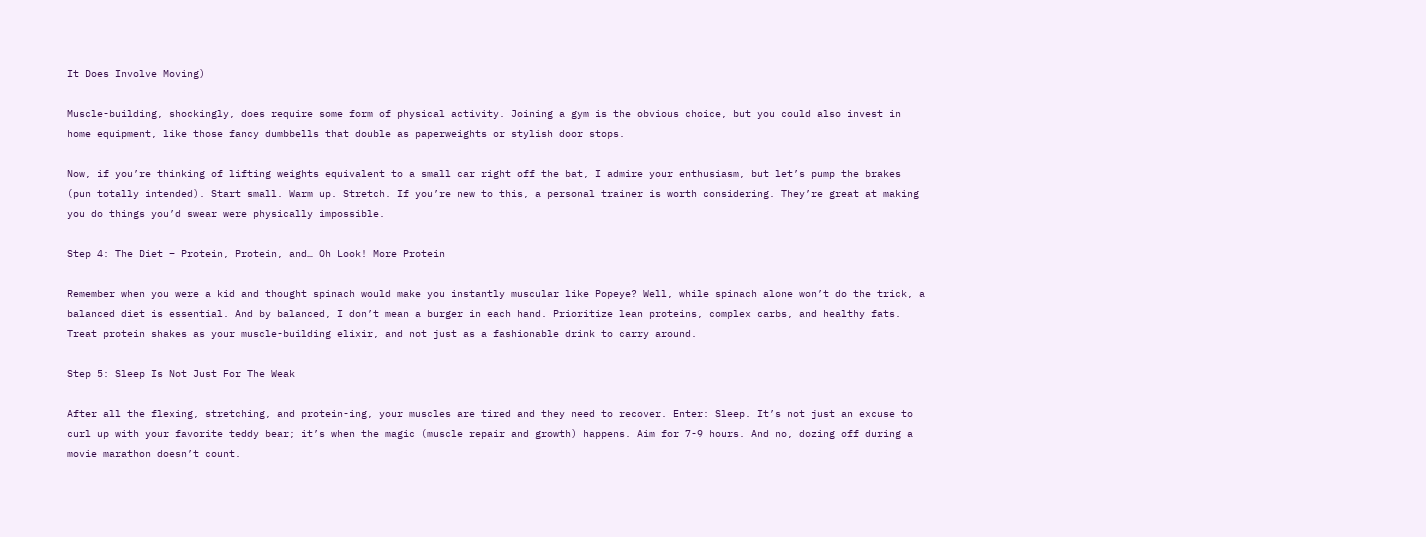It Does Involve Moving)

Muscle-building, shockingly, does require some form of physical activity. Joining a gym is the obvious choice, but you could also invest in home equipment, like those fancy dumbbells that double as paperweights or stylish door stops.

Now, if you’re thinking of lifting weights equivalent to a small car right off the bat, I admire your enthusiasm, but let’s pump the brakes (pun totally intended). Start small. Warm up. Stretch. If you’re new to this, a personal trainer is worth considering. They’re great at making you do things you’d swear were physically impossible.

Step 4: The Diet – Protein, Protein, and… Oh Look! More Protein

Remember when you were a kid and thought spinach would make you instantly muscular like Popeye? Well, while spinach alone won’t do the trick, a balanced diet is essential. And by balanced, I don’t mean a burger in each hand. Prioritize lean proteins, complex carbs, and healthy fats. Treat protein shakes as your muscle-building elixir, and not just as a fashionable drink to carry around.

Step 5: Sleep Is Not Just For The Weak

After all the flexing, stretching, and protein-ing, your muscles are tired and they need to recover. Enter: Sleep. It’s not just an excuse to curl up with your favorite teddy bear; it’s when the magic (muscle repair and growth) happens. Aim for 7-9 hours. And no, dozing off during a movie marathon doesn’t count.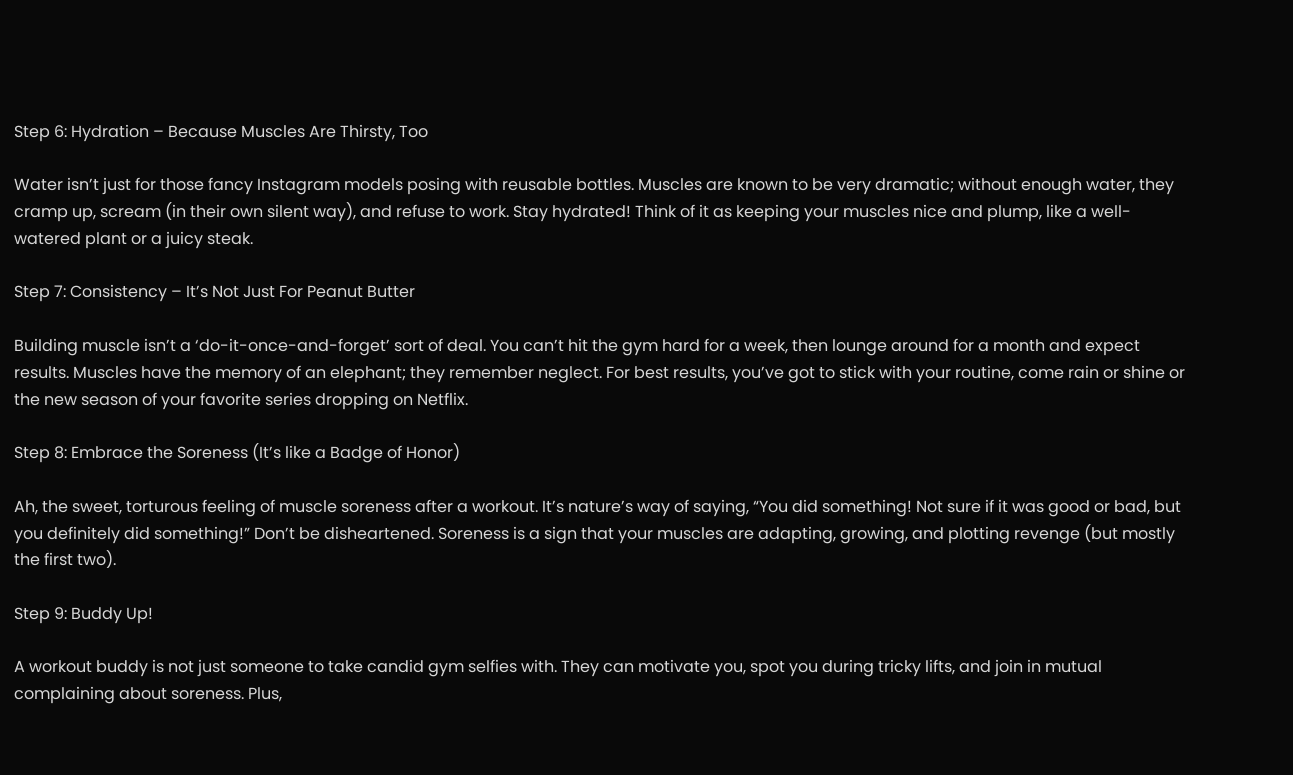Step 6: Hydration – Because Muscles Are Thirsty, Too

Water isn’t just for those fancy Instagram models posing with reusable bottles. Muscles are known to be very dramatic; without enough water, they cramp up, scream (in their own silent way), and refuse to work. Stay hydrated! Think of it as keeping your muscles nice and plump, like a well-watered plant or a juicy steak.

Step 7: Consistency – It’s Not Just For Peanut Butter

Building muscle isn’t a ‘do-it-once-and-forget’ sort of deal. You can’t hit the gym hard for a week, then lounge around for a month and expect results. Muscles have the memory of an elephant; they remember neglect. For best results, you’ve got to stick with your routine, come rain or shine or the new season of your favorite series dropping on Netflix.

Step 8: Embrace the Soreness (It’s like a Badge of Honor)

Ah, the sweet, torturous feeling of muscle soreness after a workout. It’s nature’s way of saying, “You did something! Not sure if it was good or bad, but you definitely did something!” Don’t be disheartened. Soreness is a sign that your muscles are adapting, growing, and plotting revenge (but mostly the first two).

Step 9: Buddy Up!

A workout buddy is not just someone to take candid gym selfies with. They can motivate you, spot you during tricky lifts, and join in mutual complaining about soreness. Plus,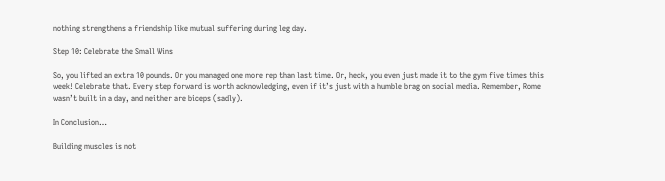nothing strengthens a friendship like mutual suffering during leg day.

Step 10: Celebrate the Small Wins

So, you lifted an extra 10 pounds. Or you managed one more rep than last time. Or, heck, you even just made it to the gym five times this week! Celebrate that. Every step forward is worth acknowledging, even if it’s just with a humble brag on social media. Remember, Rome wasn’t built in a day, and neither are biceps (sadly).

In Conclusion…

Building muscles is not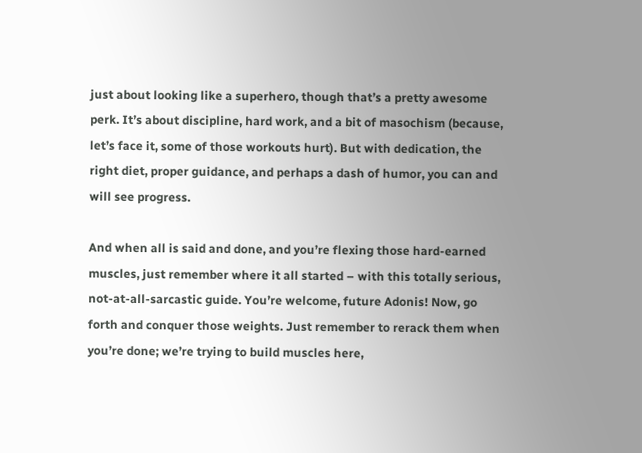just about looking like a superhero, though that’s a pretty awesome perk. It’s about discipline, hard work, and a bit of masochism (because, let’s face it, some of those workouts hurt). But with dedication, the right diet, proper guidance, and perhaps a dash of humor, you can and will see progress.

And when all is said and done, and you’re flexing those hard-earned muscles, just remember where it all started – with this totally serious, not-at-all-sarcastic guide. You’re welcome, future Adonis! Now, go forth and conquer those weights. Just remember to rerack them when you’re done; we’re trying to build muscles here,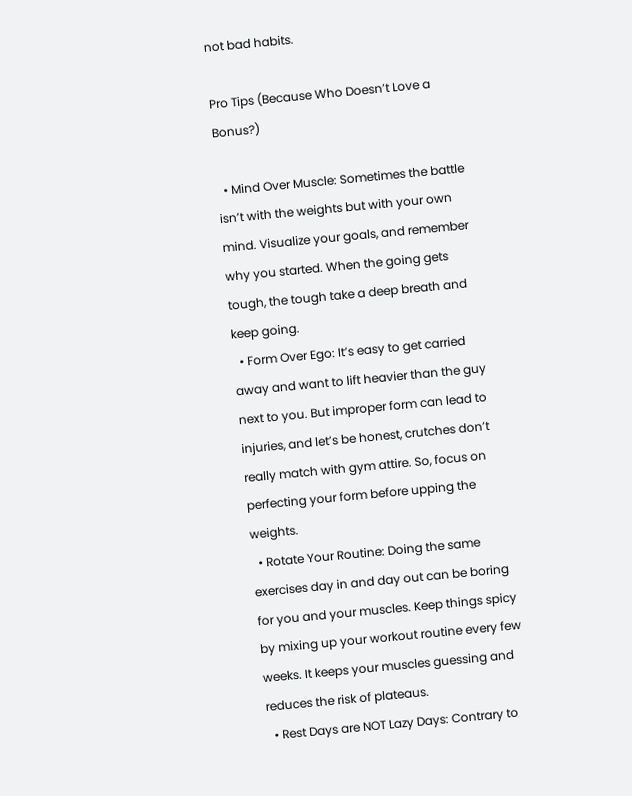not bad habits.

Pro Tips (Because Who Doesn’t Love a Bonus?)

  • Mind Over Muscle: Sometimes the battle isn’t with the weights but with your own mind. Visualize your goals, and remember why you started. When the going gets tough, the tough take a deep breath and keep going.
  • Form Over Ego: It’s easy to get carried away and want to lift heavier than the guy next to you. But improper form can lead to injuries, and let’s be honest, crutches don’t really match with gym attire. So, focus on perfecting your form before upping the weights.
  • Rotate Your Routine: Doing the same exercises day in and day out can be boring for you and your muscles. Keep things spicy by mixing up your workout routine every few weeks. It keeps your muscles guessing and reduces the risk of plateaus.
  • Rest Days are NOT Lazy Days: Contrary to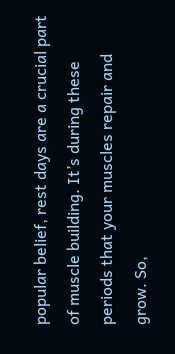popular belief, rest days are a crucial part of muscle building. It’s during these periods that your muscles repair and grow. So,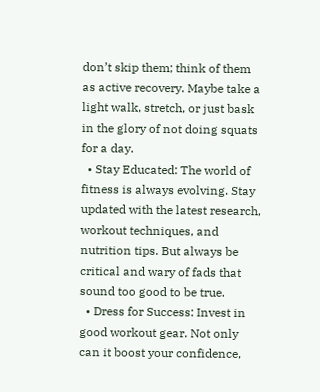don’t skip them; think of them as active recovery. Maybe take a light walk, stretch, or just bask in the glory of not doing squats for a day.
  • Stay Educated: The world of fitness is always evolving. Stay updated with the latest research, workout techniques, and nutrition tips. But always be critical and wary of fads that sound too good to be true.
  • Dress for Success: Invest in good workout gear. Not only can it boost your confidence,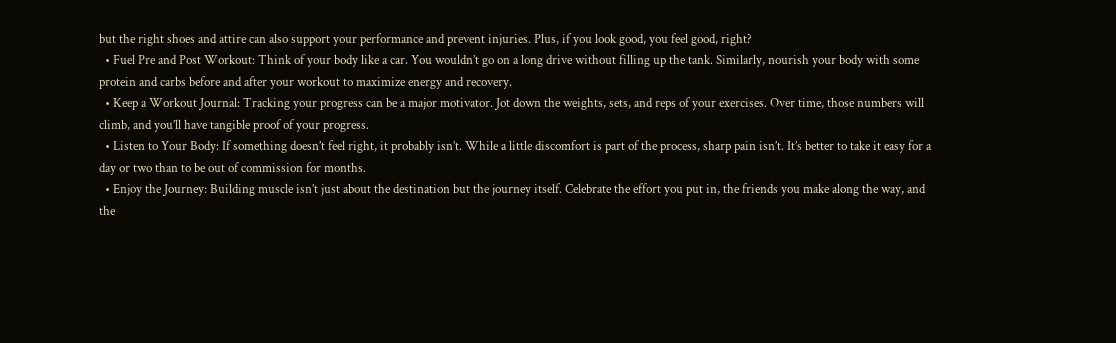but the right shoes and attire can also support your performance and prevent injuries. Plus, if you look good, you feel good, right?
  • Fuel Pre and Post Workout: Think of your body like a car. You wouldn’t go on a long drive without filling up the tank. Similarly, nourish your body with some protein and carbs before and after your workout to maximize energy and recovery.
  • Keep a Workout Journal: Tracking your progress can be a major motivator. Jot down the weights, sets, and reps of your exercises. Over time, those numbers will climb, and you’ll have tangible proof of your progress.
  • Listen to Your Body: If something doesn’t feel right, it probably isn’t. While a little discomfort is part of the process, sharp pain isn’t. It’s better to take it easy for a day or two than to be out of commission for months.
  • Enjoy the Journey: Building muscle isn’t just about the destination but the journey itself. Celebrate the effort you put in, the friends you make along the way, and the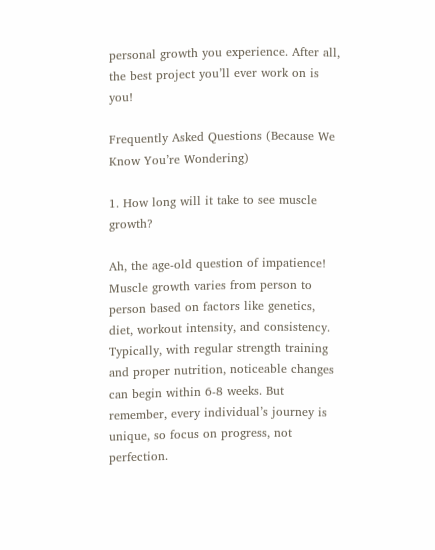personal growth you experience. After all, the best project you’ll ever work on is you!

Frequently Asked Questions (Because We Know You’re Wondering)

1. How long will it take to see muscle growth?

Ah, the age-old question of impatience! Muscle growth varies from person to person based on factors like genetics, diet, workout intensity, and consistency. Typically, with regular strength training and proper nutrition, noticeable changes can begin within 6-8 weeks. But remember, every individual’s journey is unique, so focus on progress, not perfection.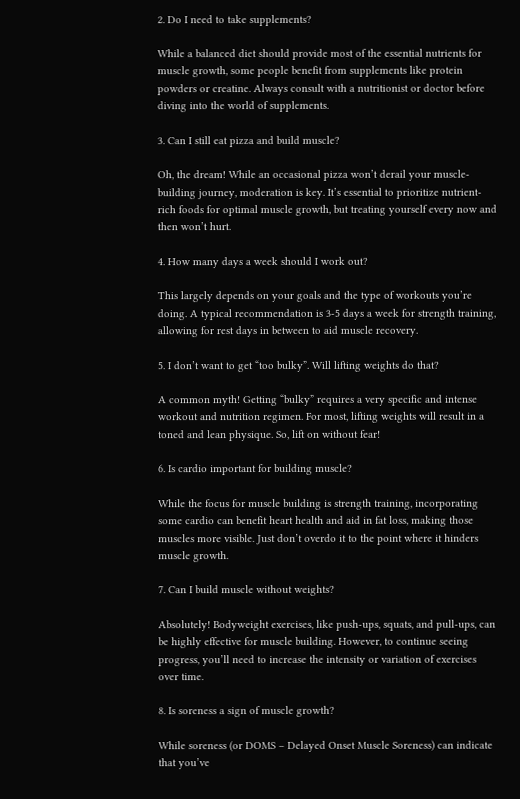2. Do I need to take supplements?

While a balanced diet should provide most of the essential nutrients for muscle growth, some people benefit from supplements like protein powders or creatine. Always consult with a nutritionist or doctor before diving into the world of supplements.

3. Can I still eat pizza and build muscle?

Oh, the dream! While an occasional pizza won’t derail your muscle-building journey, moderation is key. It’s essential to prioritize nutrient-rich foods for optimal muscle growth, but treating yourself every now and then won’t hurt.

4. How many days a week should I work out?

This largely depends on your goals and the type of workouts you’re doing. A typical recommendation is 3-5 days a week for strength training, allowing for rest days in between to aid muscle recovery.

5. I don’t want to get “too bulky”. Will lifting weights do that?

A common myth! Getting “bulky” requires a very specific and intense workout and nutrition regimen. For most, lifting weights will result in a toned and lean physique. So, lift on without fear!

6. Is cardio important for building muscle?

While the focus for muscle building is strength training, incorporating some cardio can benefit heart health and aid in fat loss, making those muscles more visible. Just don’t overdo it to the point where it hinders muscle growth.

7. Can I build muscle without weights?

Absolutely! Bodyweight exercises, like push-ups, squats, and pull-ups, can be highly effective for muscle building. However, to continue seeing progress, you’ll need to increase the intensity or variation of exercises over time.

8. Is soreness a sign of muscle growth?

While soreness (or DOMS – Delayed Onset Muscle Soreness) can indicate that you’ve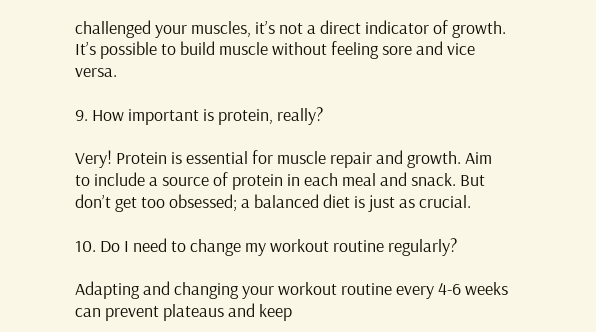challenged your muscles, it’s not a direct indicator of growth. It’s possible to build muscle without feeling sore and vice versa.

9. How important is protein, really?

Very! Protein is essential for muscle repair and growth. Aim to include a source of protein in each meal and snack. But don’t get too obsessed; a balanced diet is just as crucial.

10. Do I need to change my workout routine regularly?

Adapting and changing your workout routine every 4-6 weeks can prevent plateaus and keep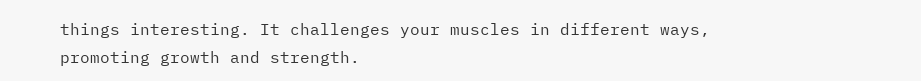things interesting. It challenges your muscles in different ways, promoting growth and strength.